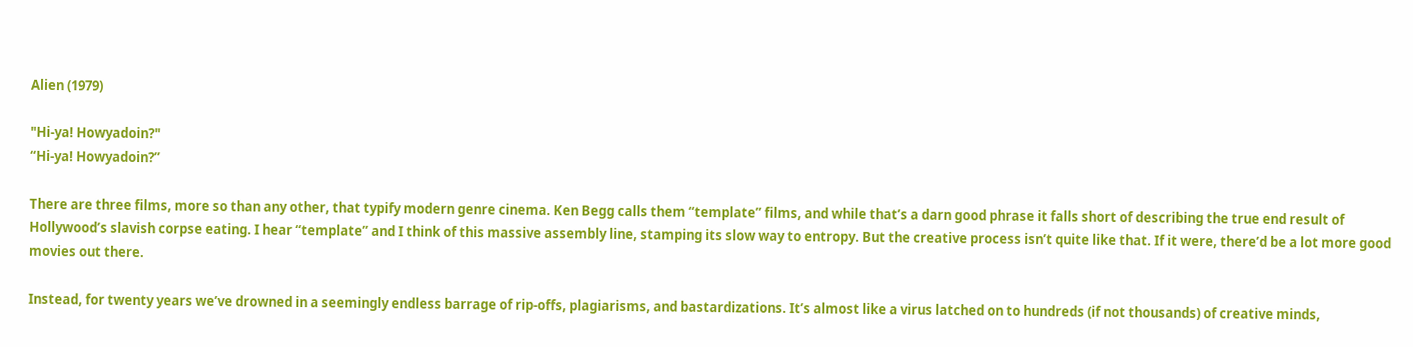Alien (1979)

"Hi-ya! Howyadoin?"
“Hi-ya! Howyadoin?”

There are three films, more so than any other, that typify modern genre cinema. Ken Begg calls them “template” films, and while that’s a darn good phrase it falls short of describing the true end result of Hollywood’s slavish corpse eating. I hear “template” and I think of this massive assembly line, stamping its slow way to entropy. But the creative process isn’t quite like that. If it were, there’d be a lot more good movies out there.

Instead, for twenty years we’ve drowned in a seemingly endless barrage of rip-offs, plagiarisms, and bastardizations. It’s almost like a virus latched on to hundreds (if not thousands) of creative minds,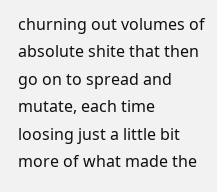churning out volumes of absolute shite that then go on to spread and mutate, each time loosing just a little bit more of what made the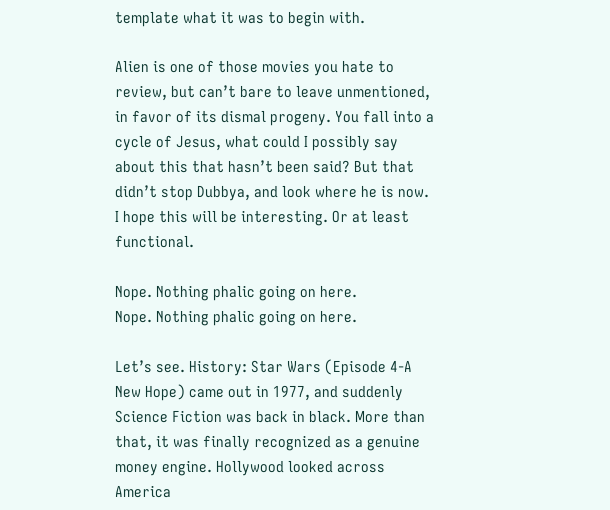template what it was to begin with.

Alien is one of those movies you hate to review, but can’t bare to leave unmentioned, in favor of its dismal progeny. You fall into a cycle of Jesus, what could I possibly say about this that hasn’t been said? But that didn’t stop Dubbya, and look where he is now. I hope this will be interesting. Or at least functional.

Nope. Nothing phalic going on here.
Nope. Nothing phalic going on here.

Let’s see. History: Star Wars (Episode 4-A New Hope) came out in 1977, and suddenly Science Fiction was back in black. More than that, it was finally recognized as a genuine money engine. Hollywood looked across America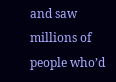and saw millions of people who’d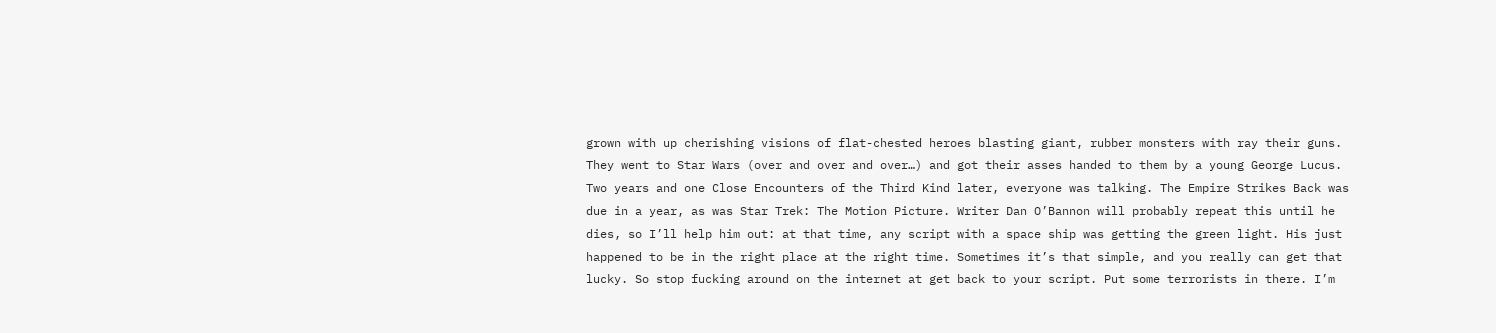grown with up cherishing visions of flat-chested heroes blasting giant, rubber monsters with ray their guns. They went to Star Wars (over and over and over…) and got their asses handed to them by a young George Lucus. Two years and one Close Encounters of the Third Kind later, everyone was talking. The Empire Strikes Back was due in a year, as was Star Trek: The Motion Picture. Writer Dan O’Bannon will probably repeat this until he dies, so I’ll help him out: at that time, any script with a space ship was getting the green light. His just happened to be in the right place at the right time. Sometimes it’s that simple, and you really can get that lucky. So stop fucking around on the internet at get back to your script. Put some terrorists in there. I’m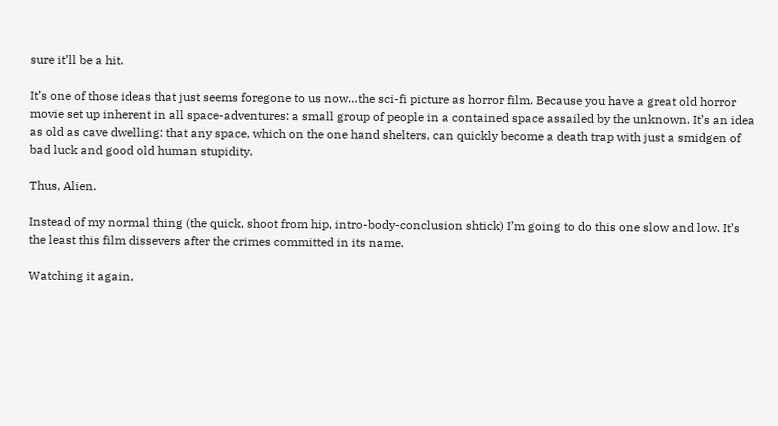sure it’ll be a hit.

It’s one of those ideas that just seems foregone to us now…the sci-fi picture as horror film. Because you have a great old horror movie set up inherent in all space-adventures: a small group of people in a contained space assailed by the unknown. It’s an idea as old as cave dwelling: that any space, which on the one hand shelters, can quickly become a death trap with just a smidgen of bad luck and good old human stupidity.

Thus, Alien.

Instead of my normal thing (the quick, shoot from hip, intro-body-conclusion shtick) I’m going to do this one slow and low. It’s the least this film dissevers after the crimes committed in its name.

Watching it again,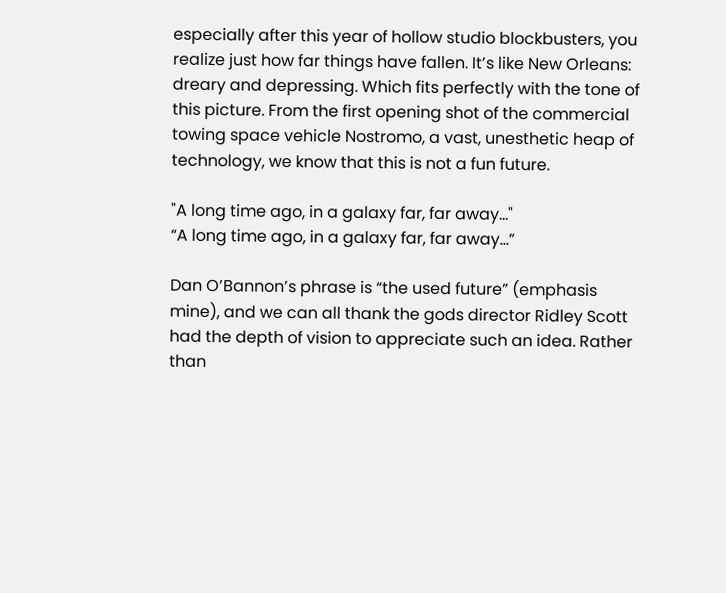especially after this year of hollow studio blockbusters, you realize just how far things have fallen. It’s like New Orleans: dreary and depressing. Which fits perfectly with the tone of this picture. From the first opening shot of the commercial towing space vehicle Nostromo, a vast, unesthetic heap of technology, we know that this is not a fun future.

"A long time ago, in a galaxy far, far away..."
“A long time ago, in a galaxy far, far away…”

Dan O’Bannon’s phrase is “the used future” (emphasis mine), and we can all thank the gods director Ridley Scott had the depth of vision to appreciate such an idea. Rather than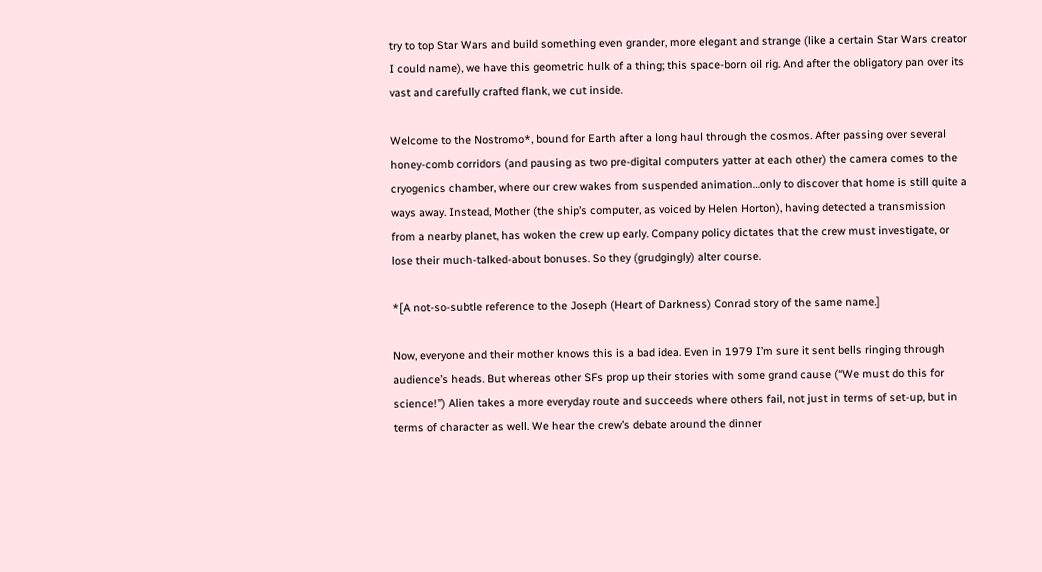try to top Star Wars and build something even grander, more elegant and strange (like a certain Star Wars creator I could name), we have this geometric hulk of a thing; this space-born oil rig. And after the obligatory pan over its vast and carefully crafted flank, we cut inside.

Welcome to the Nostromo*, bound for Earth after a long haul through the cosmos. After passing over several honey-comb corridors (and pausing as two pre-digital computers yatter at each other) the camera comes to the cryogenics chamber, where our crew wakes from suspended animation…only to discover that home is still quite a ways away. Instead, Mother (the ship’s computer, as voiced by Helen Horton), having detected a transmission from a nearby planet, has woken the crew up early. Company policy dictates that the crew must investigate, or lose their much-talked-about bonuses. So they (grudgingly) alter course.

*[A not-so-subtle reference to the Joseph (Heart of Darkness) Conrad story of the same name.]

Now, everyone and their mother knows this is a bad idea. Even in 1979 I’m sure it sent bells ringing through audience’s heads. But whereas other SFs prop up their stories with some grand cause (“We must do this for science!”) Alien takes a more everyday route and succeeds where others fail, not just in terms of set-up, but in terms of character as well. We hear the crew’s debate around the dinner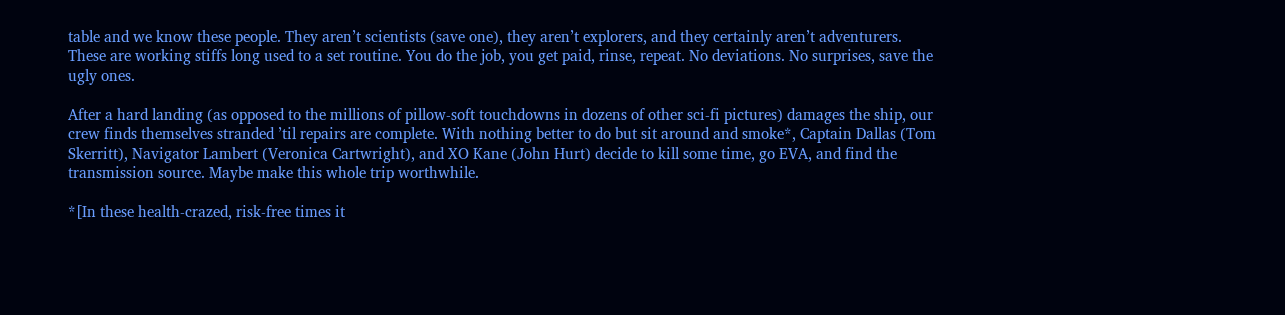table and we know these people. They aren’t scientists (save one), they aren’t explorers, and they certainly aren’t adventurers. These are working stiffs long used to a set routine. You do the job, you get paid, rinse, repeat. No deviations. No surprises, save the ugly ones.

After a hard landing (as opposed to the millions of pillow-soft touchdowns in dozens of other sci-fi pictures) damages the ship, our crew finds themselves stranded ’til repairs are complete. With nothing better to do but sit around and smoke*, Captain Dallas (Tom Skerritt), Navigator Lambert (Veronica Cartwright), and XO Kane (John Hurt) decide to kill some time, go EVA, and find the transmission source. Maybe make this whole trip worthwhile.

*[In these health-crazed, risk-free times it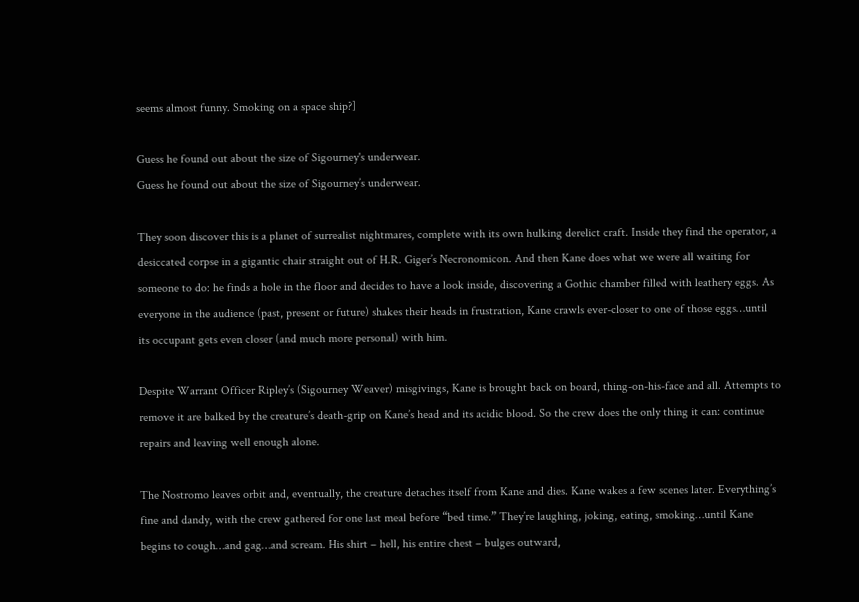seems almost funny. Smoking on a space ship?]

Guess he found out about the size of Sigourney's underwear.
Guess he found out about the size of Sigourney’s underwear.

They soon discover this is a planet of surrealist nightmares, complete with its own hulking derelict craft. Inside they find the operator, a desiccated corpse in a gigantic chair straight out of H.R. Giger’s Necronomicon. And then Kane does what we were all waiting for someone to do: he finds a hole in the floor and decides to have a look inside, discovering a Gothic chamber filled with leathery eggs. As everyone in the audience (past, present or future) shakes their heads in frustration, Kane crawls ever-closer to one of those eggs…until its occupant gets even closer (and much more personal) with him.

Despite Warrant Officer Ripley’s (Sigourney Weaver) misgivings, Kane is brought back on board, thing-on-his-face and all. Attempts to remove it are balked by the creature’s death-grip on Kane’s head and its acidic blood. So the crew does the only thing it can: continue repairs and leaving well enough alone.

The Nostromo leaves orbit and, eventually, the creature detaches itself from Kane and dies. Kane wakes a few scenes later. Everything’s fine and dandy, with the crew gathered for one last meal before “bed time.” They’re laughing, joking, eating, smoking…until Kane begins to cough…and gag…and scream. His shirt – hell, his entire chest – bulges outward,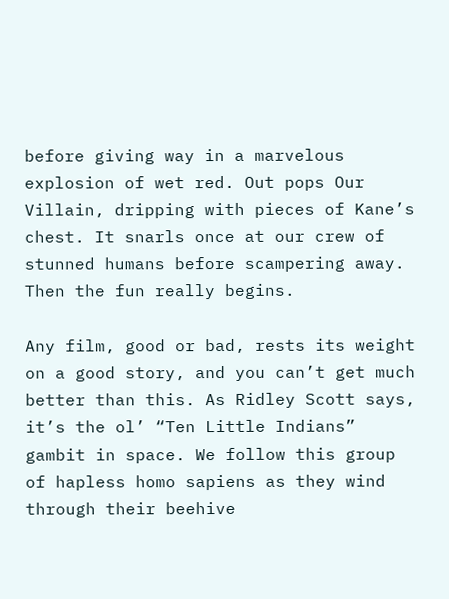before giving way in a marvelous explosion of wet red. Out pops Our Villain, dripping with pieces of Kane’s chest. It snarls once at our crew of stunned humans before scampering away. Then the fun really begins.

Any film, good or bad, rests its weight on a good story, and you can’t get much better than this. As Ridley Scott says, it’s the ol’ “Ten Little Indians” gambit in space. We follow this group of hapless homo sapiens as they wind through their beehive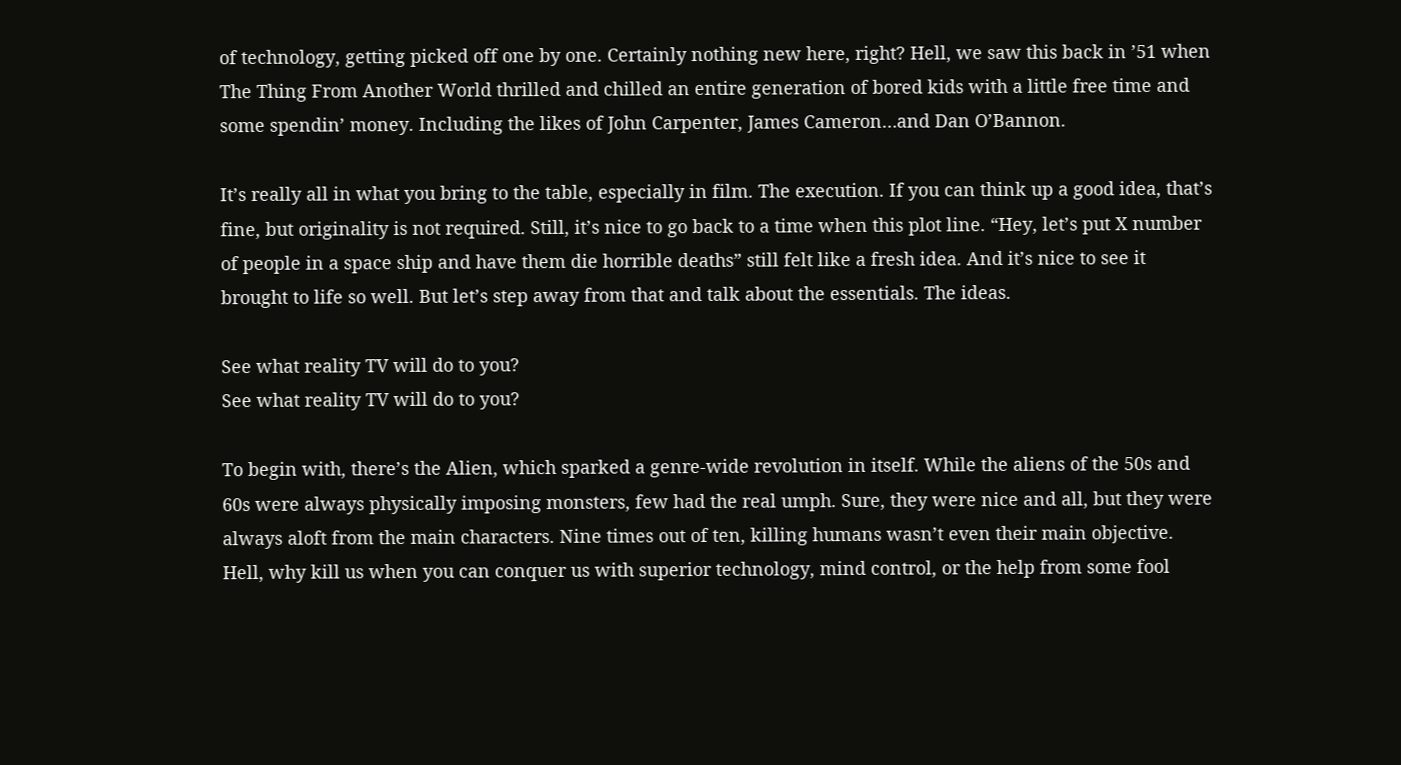of technology, getting picked off one by one. Certainly nothing new here, right? Hell, we saw this back in ’51 when The Thing From Another World thrilled and chilled an entire generation of bored kids with a little free time and some spendin’ money. Including the likes of John Carpenter, James Cameron…and Dan O’Bannon.

It’s really all in what you bring to the table, especially in film. The execution. If you can think up a good idea, that’s fine, but originality is not required. Still, it’s nice to go back to a time when this plot line. “Hey, let’s put X number of people in a space ship and have them die horrible deaths” still felt like a fresh idea. And it’s nice to see it brought to life so well. But let’s step away from that and talk about the essentials. The ideas.

See what reality TV will do to you?
See what reality TV will do to you?

To begin with, there’s the Alien, which sparked a genre-wide revolution in itself. While the aliens of the 50s and 60s were always physically imposing monsters, few had the real umph. Sure, they were nice and all, but they were always aloft from the main characters. Nine times out of ten, killing humans wasn’t even their main objective. Hell, why kill us when you can conquer us with superior technology, mind control, or the help from some fool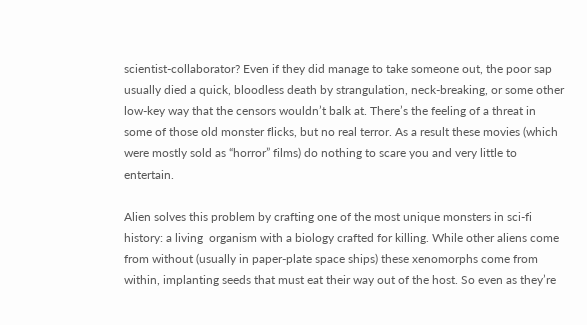scientist-collaborator? Even if they did manage to take someone out, the poor sap usually died a quick, bloodless death by strangulation, neck-breaking, or some other low-key way that the censors wouldn’t balk at. There’s the feeling of a threat in some of those old monster flicks, but no real terror. As a result these movies (which were mostly sold as “horror” films) do nothing to scare you and very little to entertain.

Alien solves this problem by crafting one of the most unique monsters in sci-fi history: a living  organism with a biology crafted for killing. While other aliens come from without (usually in paper-plate space ships) these xenomorphs come from within, implanting seeds that must eat their way out of the host. So even as they’re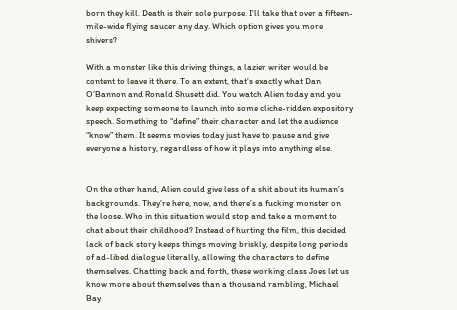born they kill. Death is their sole purpose. I’ll take that over a fifteen-mile-wide flying saucer any day. Which option gives you more shivers?

With a monster like this driving things, a lazier writer would be content to leave it there. To an extent, that’s exactly what Dan O’Bannon and Ronald Shusett did. You watch Alien today and you keep expecting someone to launch into some cliche-ridden expository speech. Something to “define” their character and let the audience “know” them. It seems movies today just have to pause and give everyone a history, regardless of how it plays into anything else.


On the other hand, Alien could give less of a shit about its human’s backgrounds. They’re here, now, and there’s a fucking monster on the loose. Who in this situation would stop and take a moment to chat about their childhood? Instead of hurting the film, this decided lack of back story keeps things moving briskly, despite long periods of ad-libed dialogue literally, allowing the characters to define themselves. Chatting back and forth, these working class Joes let us know more about themselves than a thousand rambling, Michael Bay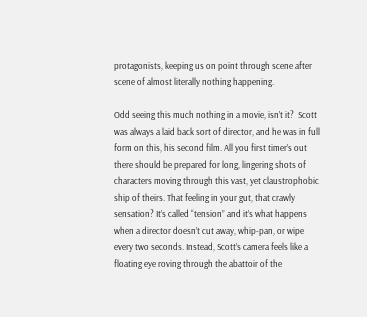protagonists, keeping us on point through scene after scene of almost literally nothing happening.

Odd seeing this much nothing in a movie, isn’t it?  Scott was always a laid back sort of director, and he was in full form on this, his second film. All you first timer’s out there should be prepared for long, lingering shots of characters moving through this vast, yet claustrophobic ship of theirs. That feeling in your gut, that crawly sensation? It’s called “tension” and it’s what happens when a director doesn’t cut away, whip-pan, or wipe every two seconds. Instead, Scott’s camera feels like a floating eye roving through the abattoir of the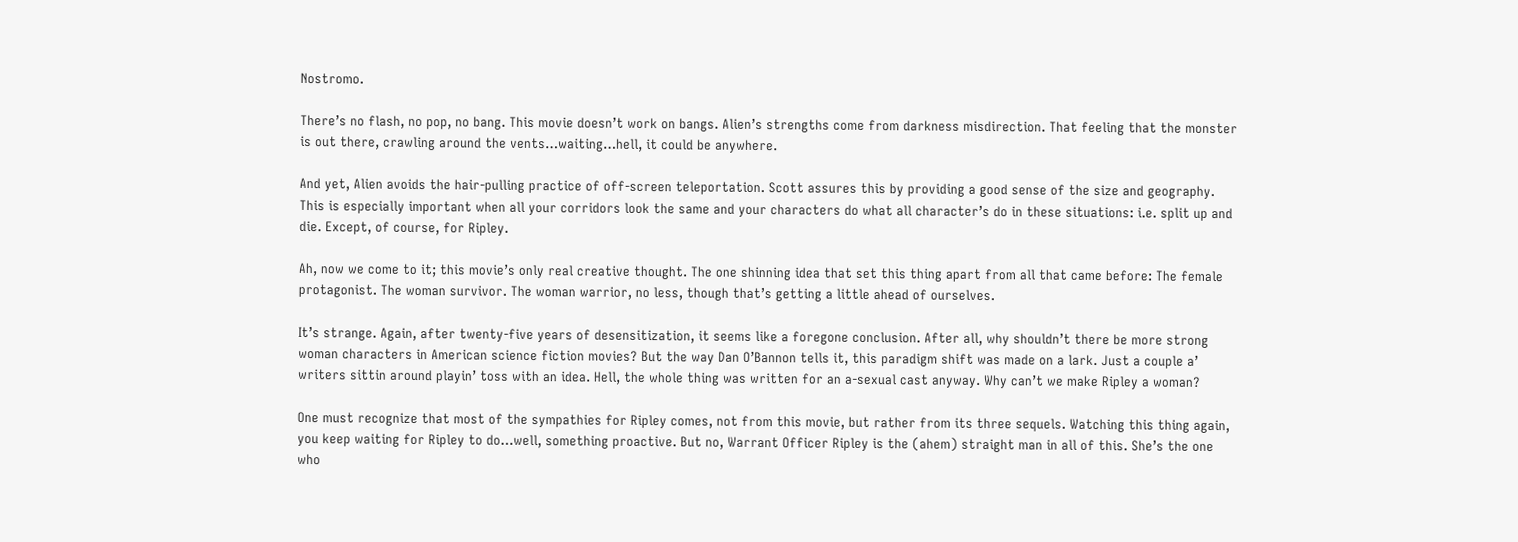Nostromo.

There’s no flash, no pop, no bang. This movie doesn’t work on bangs. Alien’s strengths come from darkness misdirection. That feeling that the monster is out there, crawling around the vents…waiting…hell, it could be anywhere.

And yet, Alien avoids the hair-pulling practice of off-screen teleportation. Scott assures this by providing a good sense of the size and geography. This is especially important when all your corridors look the same and your characters do what all character’s do in these situations: i.e. split up and die. Except, of course, for Ripley.

Ah, now we come to it; this movie’s only real creative thought. The one shinning idea that set this thing apart from all that came before: The female protagonist. The woman survivor. The woman warrior, no less, though that’s getting a little ahead of ourselves.

It’s strange. Again, after twenty-five years of desensitization, it seems like a foregone conclusion. After all, why shouldn’t there be more strong woman characters in American science fiction movies? But the way Dan O’Bannon tells it, this paradigm shift was made on a lark. Just a couple a’ writers sittin around playin’ toss with an idea. Hell, the whole thing was written for an a-sexual cast anyway. Why can’t we make Ripley a woman?

One must recognize that most of the sympathies for Ripley comes, not from this movie, but rather from its three sequels. Watching this thing again, you keep waiting for Ripley to do…well, something proactive. But no, Warrant Officer Ripley is the (ahem) straight man in all of this. She’s the one who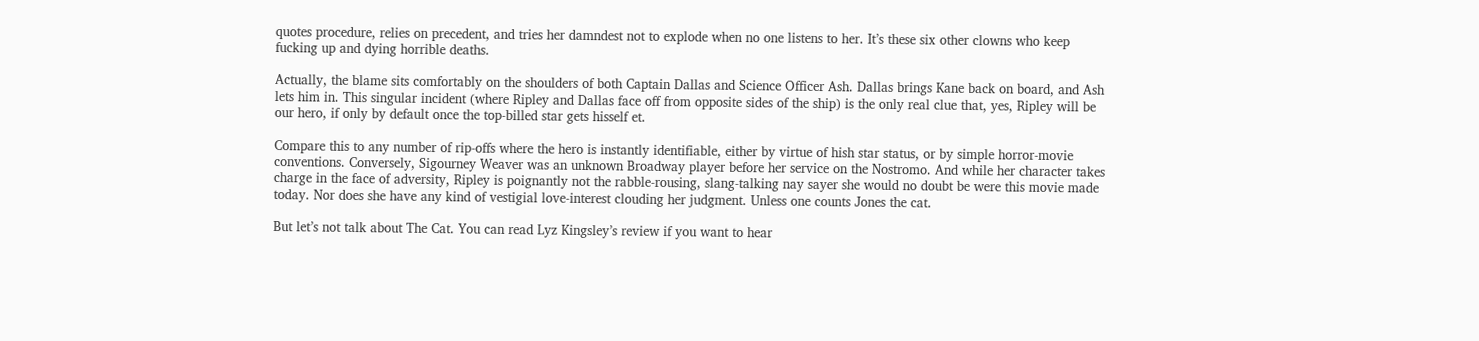quotes procedure, relies on precedent, and tries her damndest not to explode when no one listens to her. It’s these six other clowns who keep fucking up and dying horrible deaths.

Actually, the blame sits comfortably on the shoulders of both Captain Dallas and Science Officer Ash. Dallas brings Kane back on board, and Ash lets him in. This singular incident (where Ripley and Dallas face off from opposite sides of the ship) is the only real clue that, yes, Ripley will be our hero, if only by default once the top-billed star gets hisself et.

Compare this to any number of rip-offs where the hero is instantly identifiable, either by virtue of hish star status, or by simple horror-movie conventions. Conversely, Sigourney Weaver was an unknown Broadway player before her service on the Nostromo. And while her character takes charge in the face of adversity, Ripley is poignantly not the rabble-rousing, slang-talking nay sayer she would no doubt be were this movie made today. Nor does she have any kind of vestigial love-interest clouding her judgment. Unless one counts Jones the cat.

But let’s not talk about The Cat. You can read Lyz Kingsley’s review if you want to hear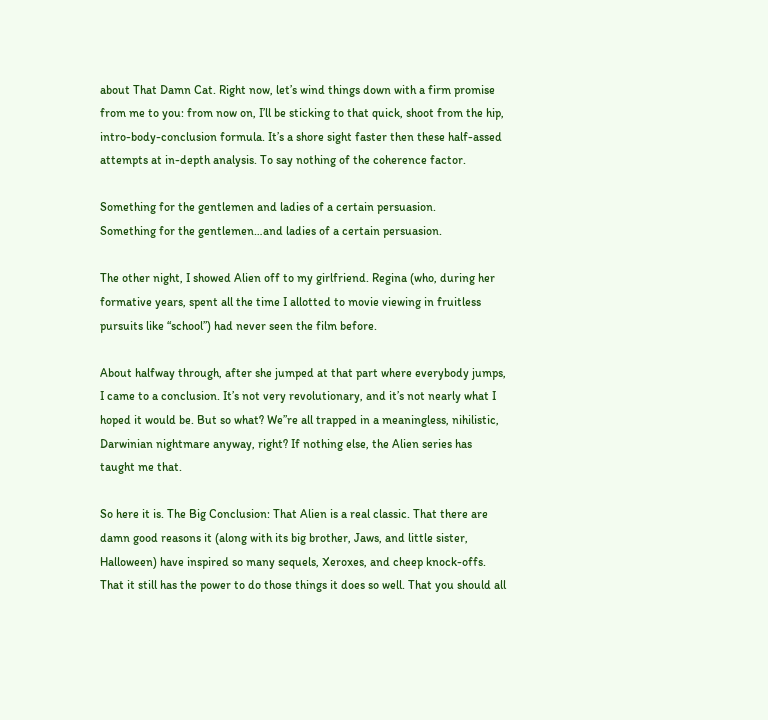about That Damn Cat. Right now, let’s wind things down with a firm promise from me to you: from now on, I’ll be sticking to that quick, shoot from the hip, intro-body-conclusion formula. It’s a shore sight faster then these half-assed attempts at in-depth analysis. To say nothing of the coherence factor.

Something for the gentlemen and ladies of a certain persuasion.
Something for the gentlemen…and ladies of a certain persuasion.

The other night, I showed Alien off to my girlfriend. Regina (who, during her formative years, spent all the time I allotted to movie viewing in fruitless pursuits like “school”) had never seen the film before.

About halfway through, after she jumped at that part where everybody jumps, I came to a conclusion. It’s not very revolutionary, and it’s not nearly what I hoped it would be. But so what? We”re all trapped in a meaningless, nihilistic, Darwinian nightmare anyway, right? If nothing else, the Alien series has taught me that.

So here it is. The Big Conclusion: That Alien is a real classic. That there are damn good reasons it (along with its big brother, Jaws, and little sister, Halloween) have inspired so many sequels, Xeroxes, and cheep knock-offs. That it still has the power to do those things it does so well. That you should all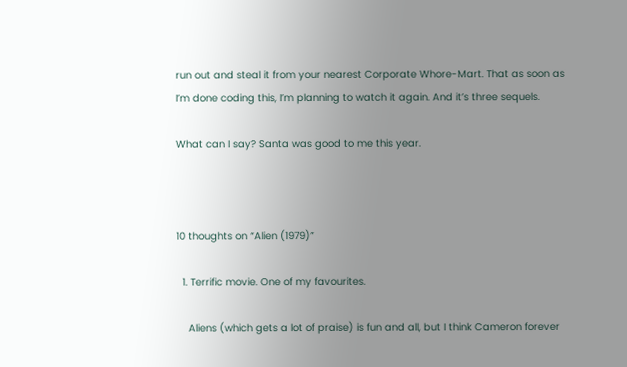run out and steal it from your nearest Corporate Whore-Mart. That as soon as I’m done coding this, I’m planning to watch it again. And it’s three sequels.

What can I say? Santa was good to me this year.



10 thoughts on “Alien (1979)”

  1. Terrific movie. One of my favourites.

    Aliens (which gets a lot of praise) is fun and all, but I think Cameron forever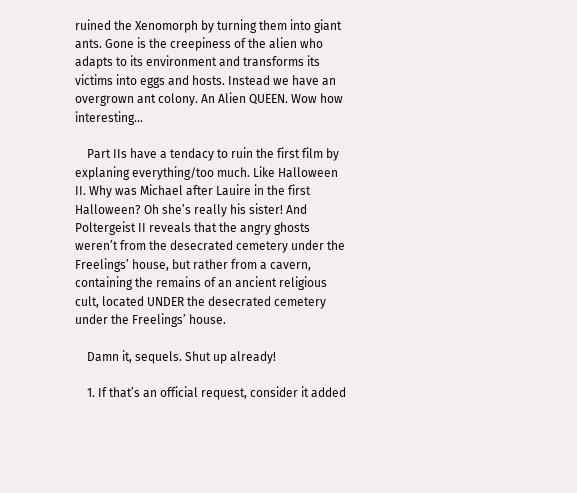ruined the Xenomorph by turning them into giant ants. Gone is the creepiness of the alien who adapts to its environment and transforms its victims into eggs and hosts. Instead we have an overgrown ant colony. An Alien QUEEN. Wow how interesting…

    Part IIs have a tendacy to ruin the first film by explaning everything/too much. Like Halloween II. Why was Michael after Lauire in the first Halloween? Oh she’s really his sister! And Poltergeist II reveals that the angry ghosts weren’t from the desecrated cemetery under the Freelings’ house, but rather from a cavern, containing the remains of an ancient religious cult, located UNDER the desecrated cemetery under the Freelings’ house.

    Damn it, sequels. Shut up already!

    1. If that’s an official request, consider it added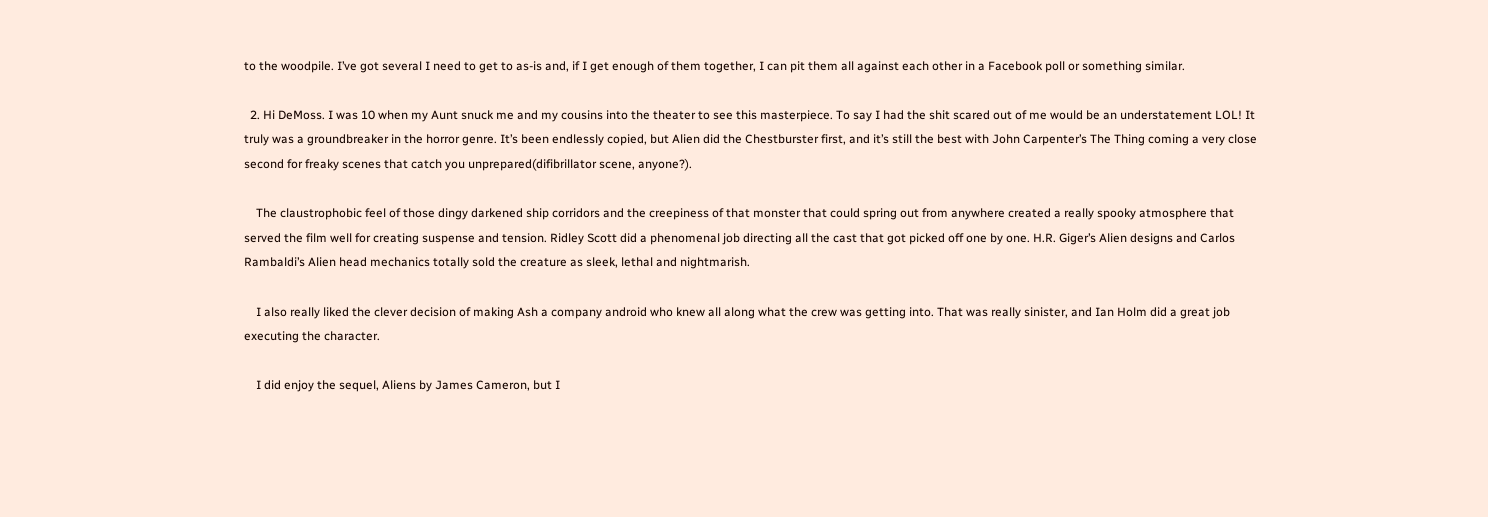to the woodpile. I’ve got several I need to get to as-is and, if I get enough of them together, I can pit them all against each other in a Facebook poll or something similar.

  2. Hi DeMoss. I was 10 when my Aunt snuck me and my cousins into the theater to see this masterpiece. To say I had the shit scared out of me would be an understatement LOL! It truly was a groundbreaker in the horror genre. It’s been endlessly copied, but Alien did the Chestburster first, and it’s still the best with John Carpenter’s The Thing coming a very close second for freaky scenes that catch you unprepared(difibrillator scene, anyone?).

    The claustrophobic feel of those dingy darkened ship corridors and the creepiness of that monster that could spring out from anywhere created a really spooky atmosphere that served the film well for creating suspense and tension. Ridley Scott did a phenomenal job directing all the cast that got picked off one by one. H.R. Giger’s Alien designs and Carlos Rambaldi’s Alien head mechanics totally sold the creature as sleek, lethal and nightmarish.

    I also really liked the clever decision of making Ash a company android who knew all along what the crew was getting into. That was really sinister, and Ian Holm did a great job executing the character.

    I did enjoy the sequel, Aliens by James Cameron, but I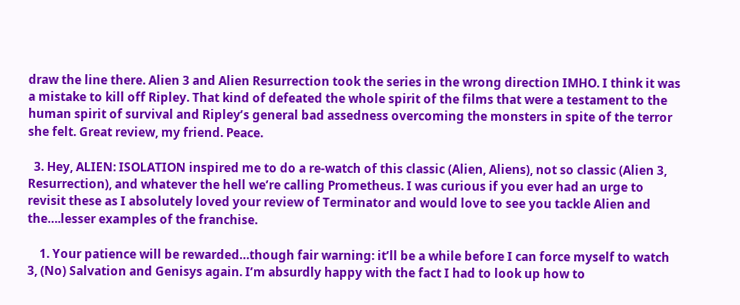draw the line there. Alien 3 and Alien Resurrection took the series in the wrong direction IMHO. I think it was a mistake to kill off Ripley. That kind of defeated the whole spirit of the films that were a testament to the human spirit of survival and Ripley’s general bad assedness overcoming the monsters in spite of the terror she felt. Great review, my friend. Peace.

  3. Hey, ALIEN: ISOLATION inspired me to do a re-watch of this classic (Alien, Aliens), not so classic (Alien 3, Resurrection), and whatever the hell we’re calling Prometheus. I was curious if you ever had an urge to revisit these as I absolutely loved your review of Terminator and would love to see you tackle Alien and the….lesser examples of the franchise.

    1. Your patience will be rewarded…though fair warning: it’ll be a while before I can force myself to watch 3, (No) Salvation and Genisys again. I’m absurdly happy with the fact I had to look up how to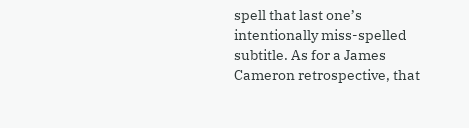spell that last one’s intentionally miss-spelled subtitle. As for a James Cameron retrospective, that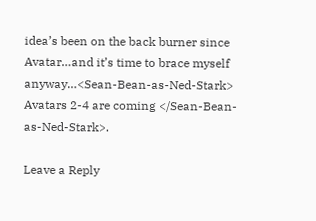idea’s been on the back burner since Avatar…and it’s time to brace myself anyway…<Sean-Bean-as-Ned-Stark> Avatars 2-4 are coming </Sean-Bean-as-Ned-Stark>.

Leave a Reply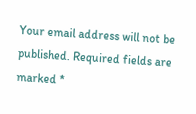Your email address will not be published. Required fields are marked *